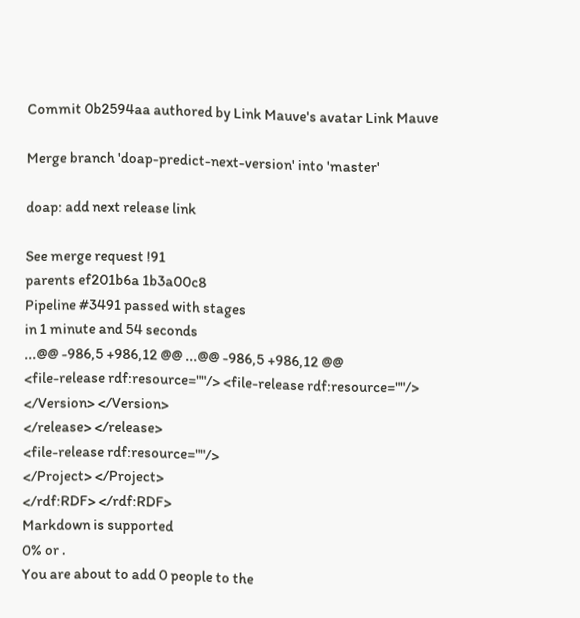Commit 0b2594aa authored by Link Mauve's avatar Link Mauve

Merge branch 'doap-predict-next-version' into 'master'

doap: add next release link

See merge request !91
parents ef201b6a 1b3a00c8
Pipeline #3491 passed with stages
in 1 minute and 54 seconds
...@@ -986,5 +986,12 @@ ...@@ -986,5 +986,12 @@
<file-release rdf:resource=""/> <file-release rdf:resource=""/>
</Version> </Version>
</release> </release>
<file-release rdf:resource=""/>
</Project> </Project>
</rdf:RDF> </rdf:RDF>
Markdown is supported
0% or .
You are about to add 0 people to the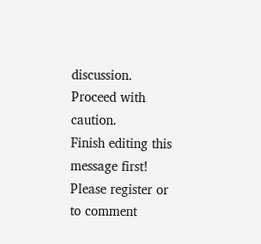discussion. Proceed with caution.
Finish editing this message first!
Please register or to comment